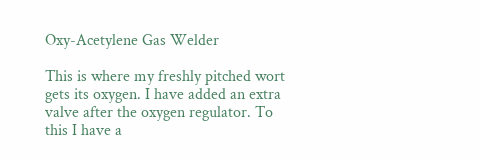Oxy-Acetylene Gas Welder

This is where my freshly pitched wort gets its oxygen. I have added an extra valve after the oxygen regulator. To this I have a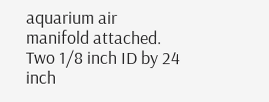aquarium air manifold attached. Two 1/8 inch ID by 24 inch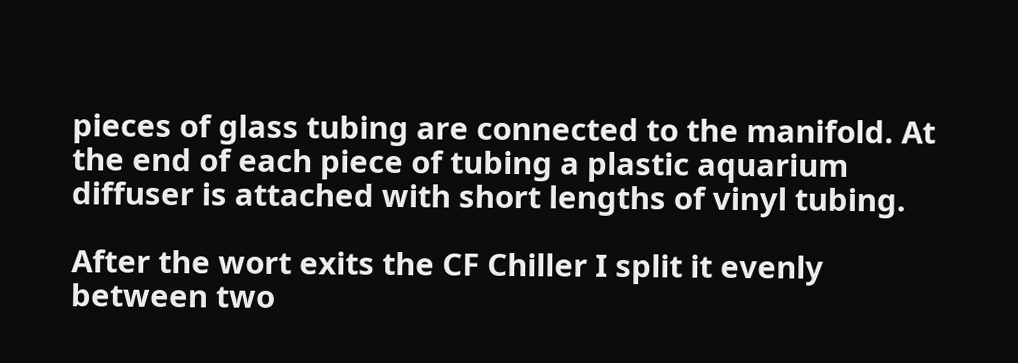pieces of glass tubing are connected to the manifold. At the end of each piece of tubing a plastic aquarium diffuser is attached with short lengths of vinyl tubing.

After the wort exits the CF Chiller I split it evenly between two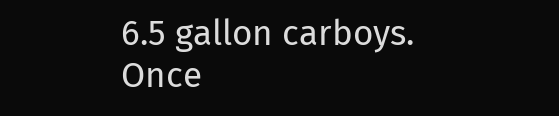6.5 gallon carboys. Once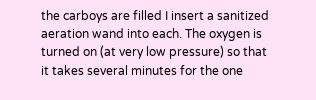the carboys are filled I insert a sanitized aeration wand into each. The oxygen is turned on (at very low pressure) so that it takes several minutes for the one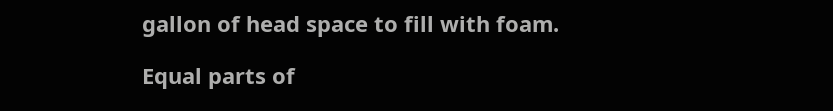gallon of head space to fill with foam.

Equal parts of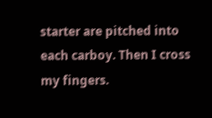starter are pitched into each carboy. Then I cross my fingers.